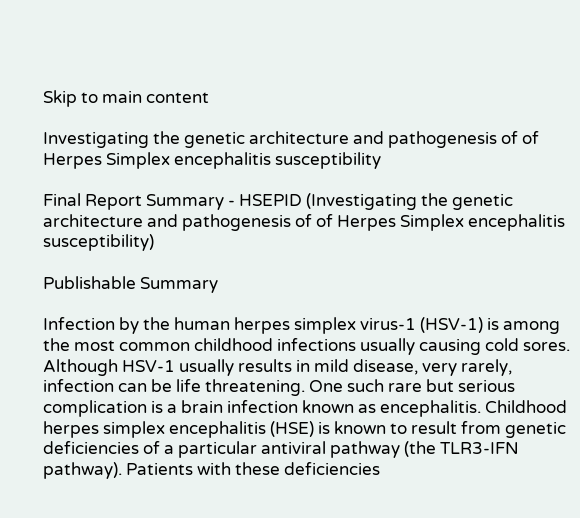Skip to main content

Investigating the genetic architecture and pathogenesis of of Herpes Simplex encephalitis susceptibility

Final Report Summary - HSEPID (Investigating the genetic architecture and pathogenesis of of Herpes Simplex encephalitis susceptibility)

Publishable Summary

Infection by the human herpes simplex virus-1 (HSV-1) is among the most common childhood infections usually causing cold sores. Although HSV-1 usually results in mild disease, very rarely, infection can be life threatening. One such rare but serious complication is a brain infection known as encephalitis. Childhood herpes simplex encephalitis (HSE) is known to result from genetic deficiencies of a particular antiviral pathway (the TLR3-IFN pathway). Patients with these deficiencies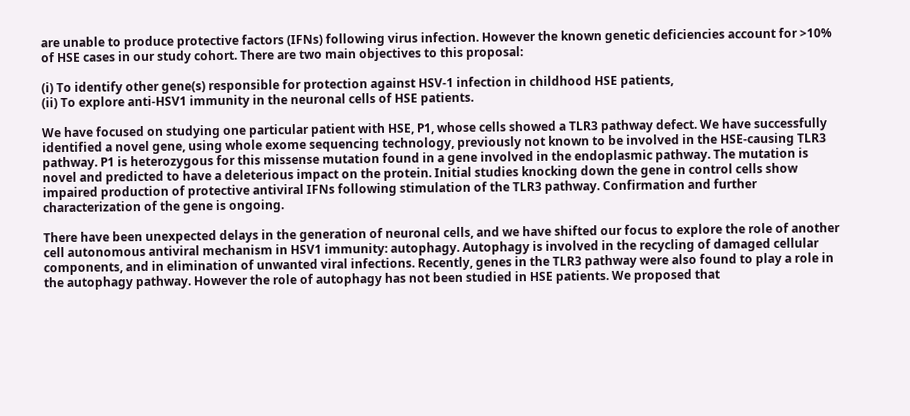are unable to produce protective factors (IFNs) following virus infection. However the known genetic deficiencies account for >10% of HSE cases in our study cohort. There are two main objectives to this proposal:

(i) To identify other gene(s) responsible for protection against HSV-1 infection in childhood HSE patients,
(ii) To explore anti-HSV1 immunity in the neuronal cells of HSE patients.

We have focused on studying one particular patient with HSE, P1, whose cells showed a TLR3 pathway defect. We have successfully identified a novel gene, using whole exome sequencing technology, previously not known to be involved in the HSE-causing TLR3 pathway. P1 is heterozygous for this missense mutation found in a gene involved in the endoplasmic pathway. The mutation is novel and predicted to have a deleterious impact on the protein. Initial studies knocking down the gene in control cells show impaired production of protective antiviral IFNs following stimulation of the TLR3 pathway. Confirmation and further characterization of the gene is ongoing.

There have been unexpected delays in the generation of neuronal cells, and we have shifted our focus to explore the role of another cell autonomous antiviral mechanism in HSV1 immunity: autophagy. Autophagy is involved in the recycling of damaged cellular components, and in elimination of unwanted viral infections. Recently, genes in the TLR3 pathway were also found to play a role in the autophagy pathway. However the role of autophagy has not been studied in HSE patients. We proposed that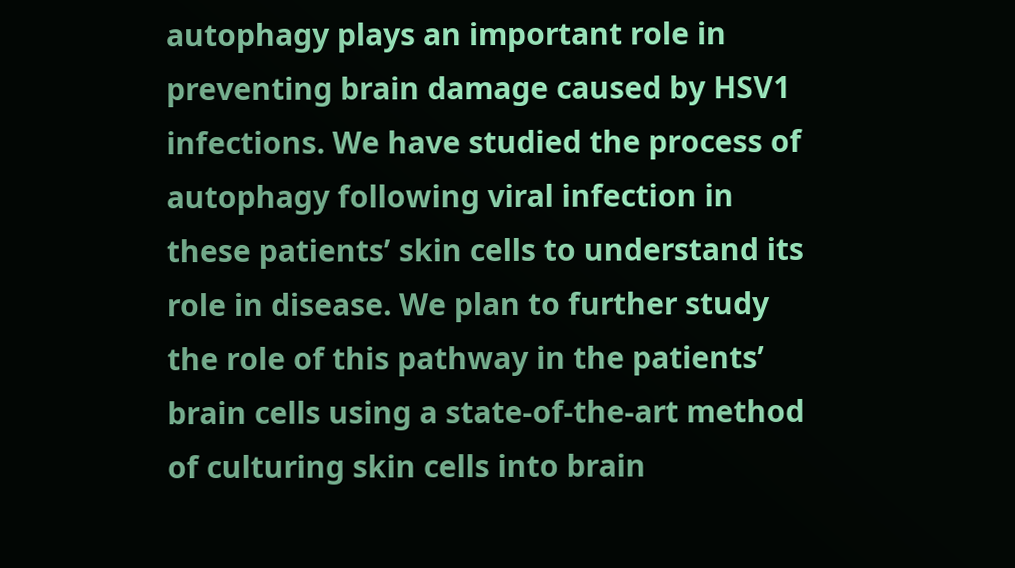autophagy plays an important role in preventing brain damage caused by HSV1 infections. We have studied the process of autophagy following viral infection in these patients’ skin cells to understand its role in disease. We plan to further study the role of this pathway in the patients’ brain cells using a state-of-the-art method of culturing skin cells into brain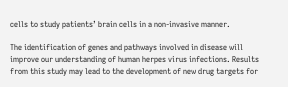cells to study patients’ brain cells in a non-invasive manner.

The identification of genes and pathways involved in disease will improve our understanding of human herpes virus infections. Results from this study may lead to the development of new drug targets for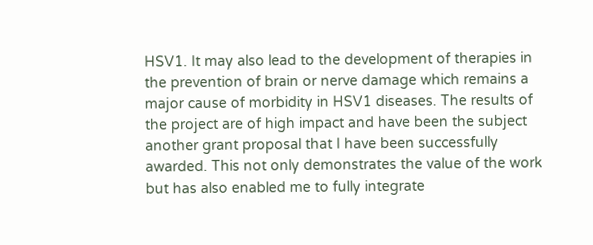HSV1. It may also lead to the development of therapies in the prevention of brain or nerve damage which remains a major cause of morbidity in HSV1 diseases. The results of the project are of high impact and have been the subject another grant proposal that I have been successfully awarded. This not only demonstrates the value of the work but has also enabled me to fully integrate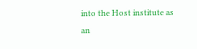into the Host institute as an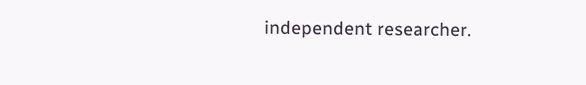independent researcher.